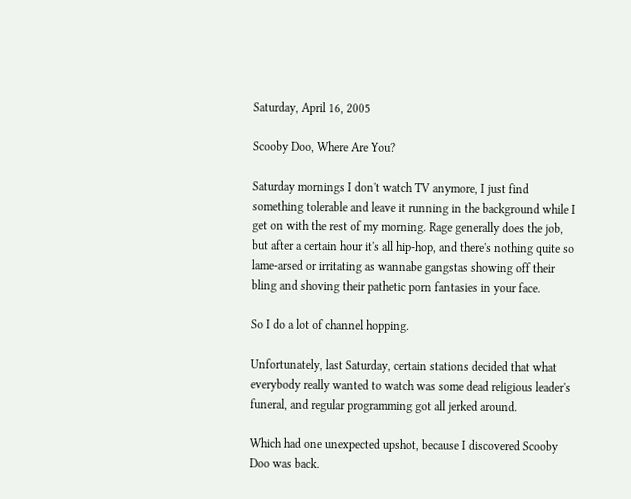Saturday, April 16, 2005

Scooby Doo, Where Are You?

Saturday mornings I don't watch TV anymore, I just find something tolerable and leave it running in the background while I get on with the rest of my morning. Rage generally does the job, but after a certain hour it's all hip-hop, and there's nothing quite so lame-arsed or irritating as wannabe gangstas showing off their bling and shoving their pathetic porn fantasies in your face.

So I do a lot of channel hopping.

Unfortunately, last Saturday, certain stations decided that what everybody really wanted to watch was some dead religious leader's funeral, and regular programming got all jerked around.

Which had one unexpected upshot, because I discovered Scooby Doo was back.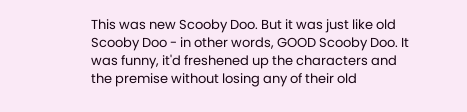This was new Scooby Doo. But it was just like old Scooby Doo - in other words, GOOD Scooby Doo. It was funny, it'd freshened up the characters and the premise without losing any of their old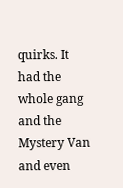quirks. It had the whole gang and the Mystery Van and even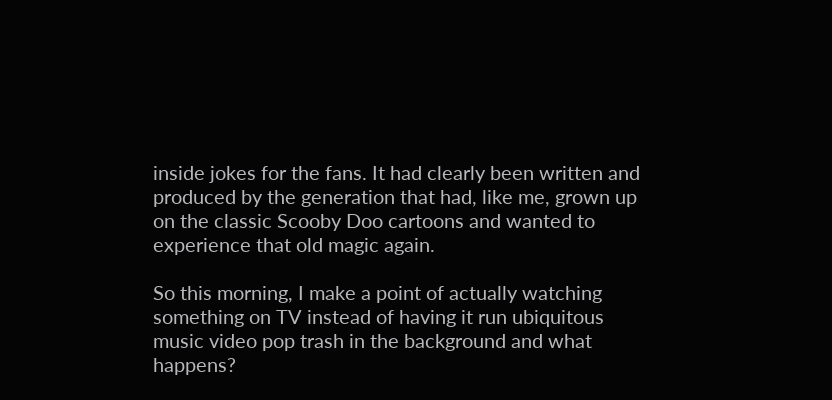inside jokes for the fans. It had clearly been written and produced by the generation that had, like me, grown up on the classic Scooby Doo cartoons and wanted to experience that old magic again.

So this morning, I make a point of actually watching something on TV instead of having it run ubiquitous music video pop trash in the background and what happens?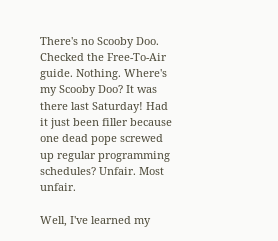There's no Scooby Doo. Checked the Free-To-Air guide. Nothing. Where's my Scooby Doo? It was there last Saturday! Had it just been filler because one dead pope screwed up regular programming schedules? Unfair. Most unfair.

Well, I've learned my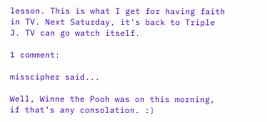lesson. This is what I get for having faith in TV. Next Saturday, it's back to Triple J. TV can go watch itself.

1 comment:

misscipher said...

Well, Winne the Pooh was on this morning, if that’s any consolation. :)